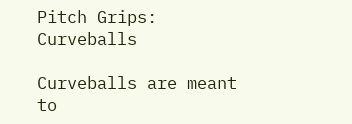Pitch Grips: Curveballs

Curveballs are meant to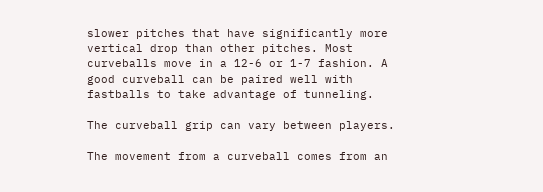slower pitches that have significantly more vertical drop than other pitches. Most curveballs move in a 12-6 or 1-7 fashion. A good curveball can be paired well with fastballs to take advantage of tunneling.

The curveball grip can vary between players.

The movement from a curveball comes from an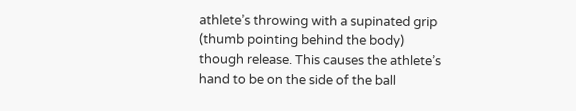athlete’s throwing with a supinated grip (thumb pointing behind the body) though release. This causes the athlete’s hand to be on the side of the ball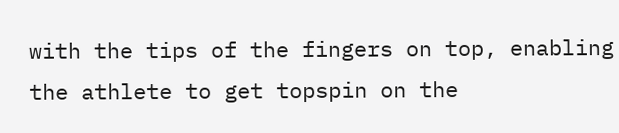with the tips of the fingers on top, enabling the athlete to get topspin on the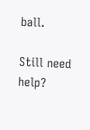ball.

Still need help?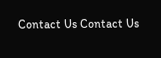Contact Us Contact Us